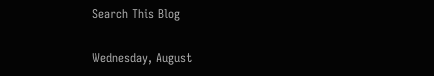Search This Blog

Wednesday, August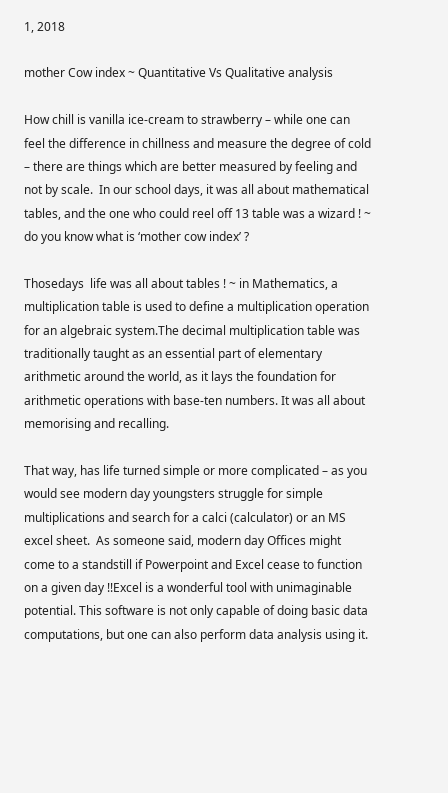1, 2018

mother Cow index ~ Quantitative Vs Qualitative analysis

How chill is vanilla ice-cream to strawberry – while one can feel the difference in chillness and measure the degree of cold – there are things which are better measured by feeling and not by scale.  In our school days, it was all about mathematical tables, and the one who could reel off 13 table was a wizard ! ~ do you know what is ‘mother cow index’ ?

Thosedays  life was all about tables ! ~ in Mathematics, a multiplication table is used to define a multiplication operation for an algebraic system.The decimal multiplication table was traditionally taught as an essential part of elementary arithmetic around the world, as it lays the foundation for arithmetic operations with base-ten numbers. It was all about memorising and recalling.

That way, has life turned simple or more complicated – as you would see modern day youngsters struggle for simple multiplications and search for a calci (calculator) or an MS excel sheet.  As someone said, modern day Offices might come to a standstill if Powerpoint and Excel cease to function on a given day !!Excel is a wonderful tool with unimaginable potential. This software is not only capable of doing basic data computations, but one can also perform data analysis using it.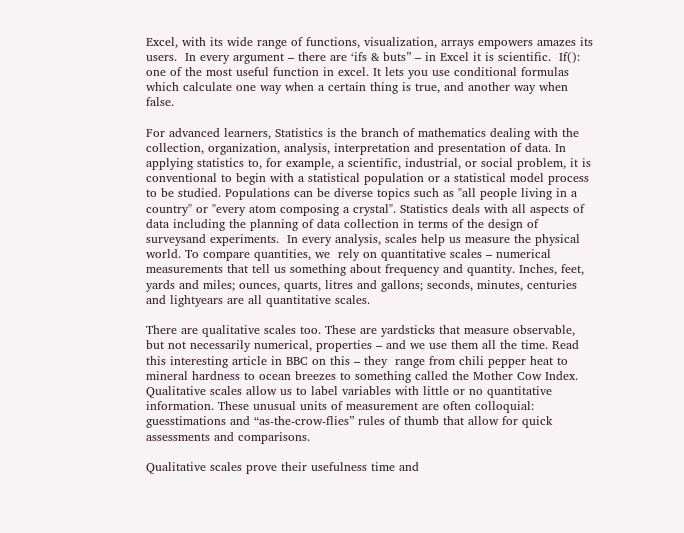Excel, with its wide range of functions, visualization, arrays empowers amazes its users.  In every argument – there are ‘ifs & buts” – in Excel it is scientific.  If(): one of the most useful function in excel. It lets you use conditional formulas which calculate one way when a certain thing is true, and another way when false.

For advanced learners, Statistics is the branch of mathematics dealing with the collection, organization, analysis, interpretation and presentation of data. In applying statistics to, for example, a scientific, industrial, or social problem, it is conventional to begin with a statistical population or a statistical model process to be studied. Populations can be diverse topics such as "all people living in a country" or "every atom composing a crystal". Statistics deals with all aspects of data including the planning of data collection in terms of the design of surveysand experiments.  In every analysis, scales help us measure the physical world. To compare quantities, we  rely on quantitative scales – numerical measurements that tell us something about frequency and quantity. Inches, feet, yards and miles; ounces, quarts, litres and gallons; seconds, minutes, centuries and lightyears are all quantitative scales.

There are qualitative scales too. These are yardsticks that measure observable, but not necessarily numerical, properties – and we use them all the time. Read this interesting article in BBC on this – they  range from chili pepper heat to mineral hardness to ocean breezes to something called the Mother Cow Index. Qualitative scales allow us to label variables with little or no quantitative information. These unusual units of measurement are often colloquial: guesstimations and “as-the-crow-flies” rules of thumb that allow for quick assessments and comparisons.

Qualitative scales prove their usefulness time and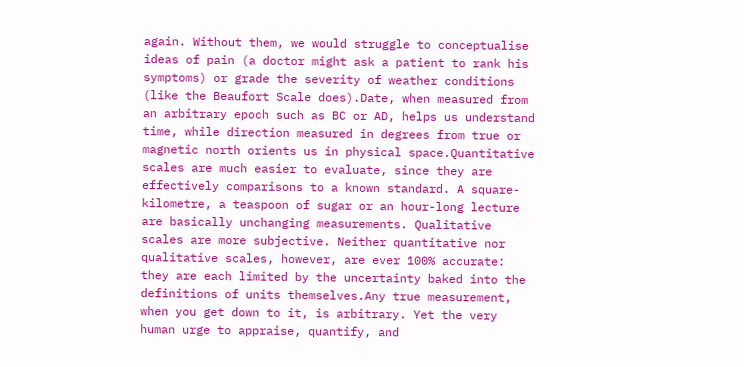again. Without them, we would struggle to conceptualise ideas of pain (a doctor might ask a patient to rank his symptoms) or grade the severity of weather conditions (like the Beaufort Scale does).Date, when measured from an arbitrary epoch such as BC or AD, helps us understand time, while direction measured in degrees from true or magnetic north orients us in physical space.Quantitative scales are much easier to evaluate, since they are effectively comparisons to a known standard. A square-kilometre, a teaspoon of sugar or an hour-long lecture are basically unchanging measurements. Qualitative scales are more subjective. Neither quantitative nor qualitative scales, however, are ever 100% accurate: they are each limited by the uncertainty baked into the definitions of units themselves.Any true measurement, when you get down to it, is arbitrary. Yet the very human urge to appraise, quantify, and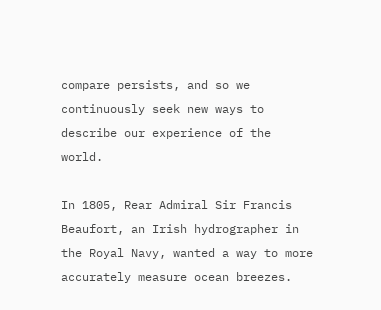compare persists, and so we continuously seek new ways to describe our experience of the world.

In 1805, Rear Admiral Sir Francis Beaufort, an Irish hydrographer in the Royal Navy, wanted a way to more accurately measure ocean breezes.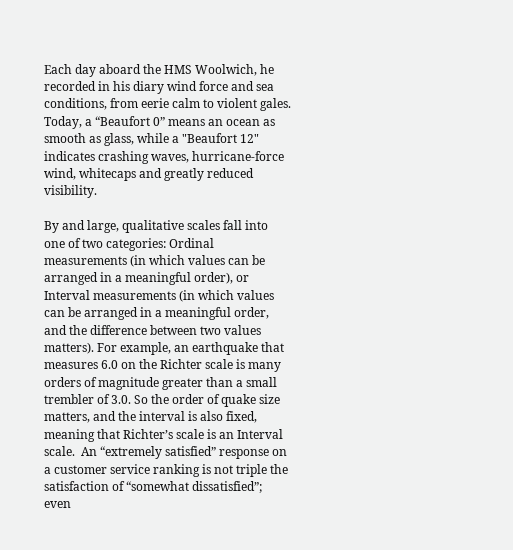Each day aboard the HMS Woolwich, he recorded in his diary wind force and sea conditions, from eerie calm to violent gales. Today, a “Beaufort 0” means an ocean as smooth as glass, while a "Beaufort 12" indicates crashing waves, hurricane-force wind, whitecaps and greatly reduced visibility.

By and large, qualitative scales fall into one of two categories: Ordinal measurements (in which values can be arranged in a meaningful order), or Interval measurements (in which values can be arranged in a meaningful order, and the difference between two values matters). For example, an earthquake that measures 6.0 on the Richter scale is many orders of magnitude greater than a small trembler of 3.0. So the order of quake size matters, and the interval is also fixed, meaning that Richter’s scale is an Interval scale.  An “extremely satisfied” response on a customer service ranking is not triple the satisfaction of “somewhat dissatisfied”; even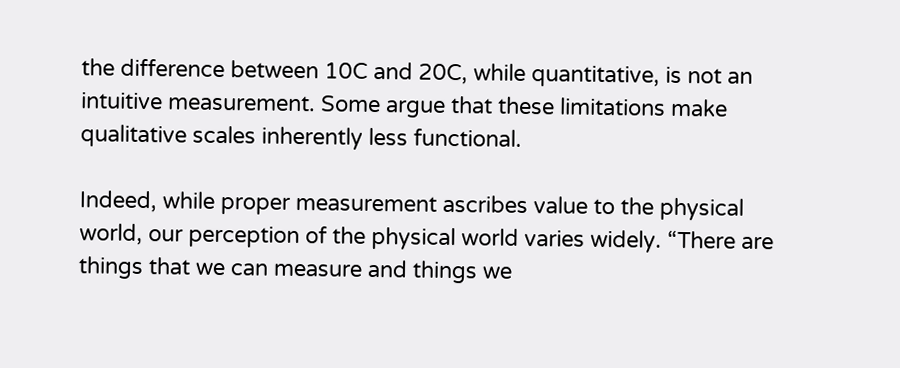the difference between 10C and 20C, while quantitative, is not an intuitive measurement. Some argue that these limitations make qualitative scales inherently less functional.

Indeed, while proper measurement ascribes value to the physical world, our perception of the physical world varies widely. “There are things that we can measure and things we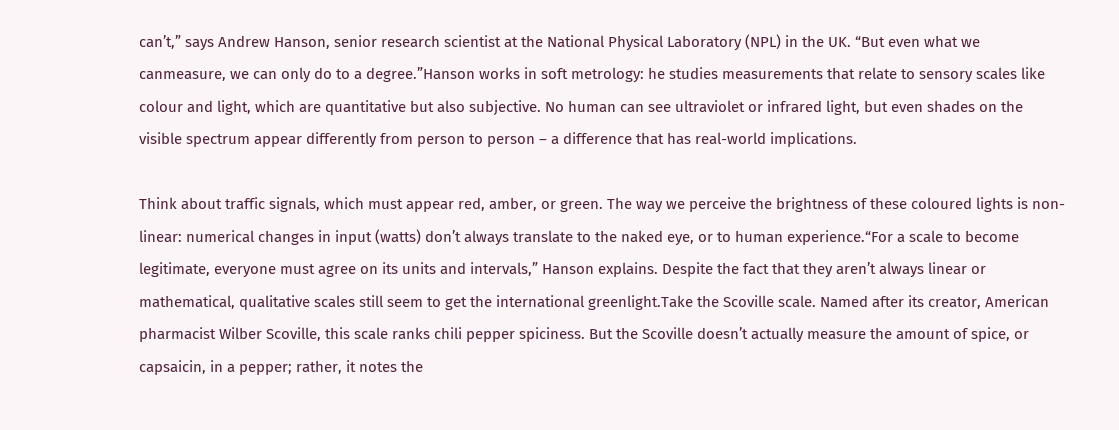can’t,” says Andrew Hanson, senior research scientist at the National Physical Laboratory (NPL) in the UK. “But even what we canmeasure, we can only do to a degree.”Hanson works in soft metrology: he studies measurements that relate to sensory scales like colour and light, which are quantitative but also subjective. No human can see ultraviolet or infrared light, but even shades on the visible spectrum appear differently from person to person – a difference that has real-world implications.

Think about traffic signals, which must appear red, amber, or green. The way we perceive the brightness of these coloured lights is non-linear: numerical changes in input (watts) don’t always translate to the naked eye, or to human experience.“For a scale to become legitimate, everyone must agree on its units and intervals,” Hanson explains. Despite the fact that they aren’t always linear or mathematical, qualitative scales still seem to get the international greenlight.Take the Scoville scale. Named after its creator, American pharmacist Wilber Scoville, this scale ranks chili pepper spiciness. But the Scoville doesn’t actually measure the amount of spice, or capsaicin, in a pepper; rather, it notes the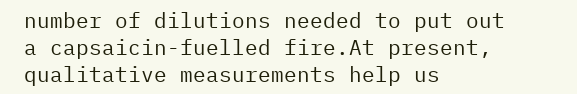number of dilutions needed to put out a capsaicin-fuelled fire.At present, qualitative measurements help us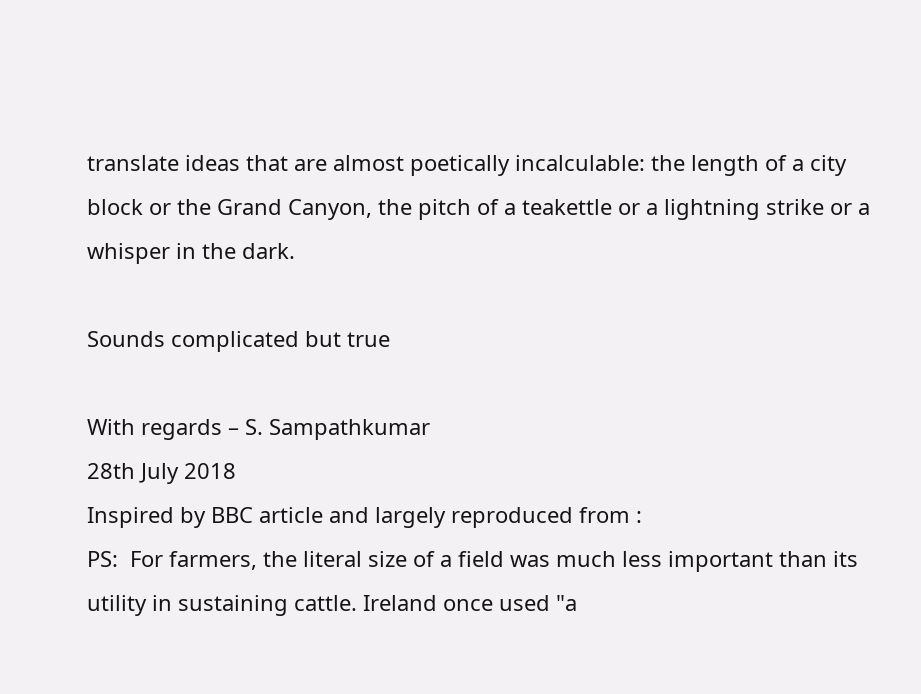translate ideas that are almost poetically incalculable: the length of a city block or the Grand Canyon, the pitch of a teakettle or a lightning strike or a whisper in the dark.

Sounds complicated but true

With regards – S. Sampathkumar
28th July 2018
Inspired by BBC article and largely reproduced from :
PS:  For farmers, the literal size of a field was much less important than its utility in sustaining cattle. Ireland once used "a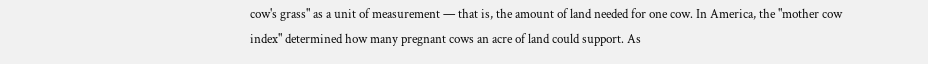cow's grass" as a unit of measurement — that is, the amount of land needed for one cow. In America, the "mother cow index" determined how many pregnant cows an acre of land could support. As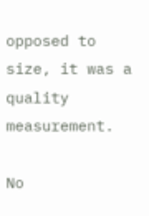opposed to size, it was a quality measurement.

No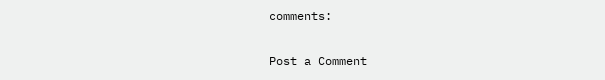comments:

Post a Comment